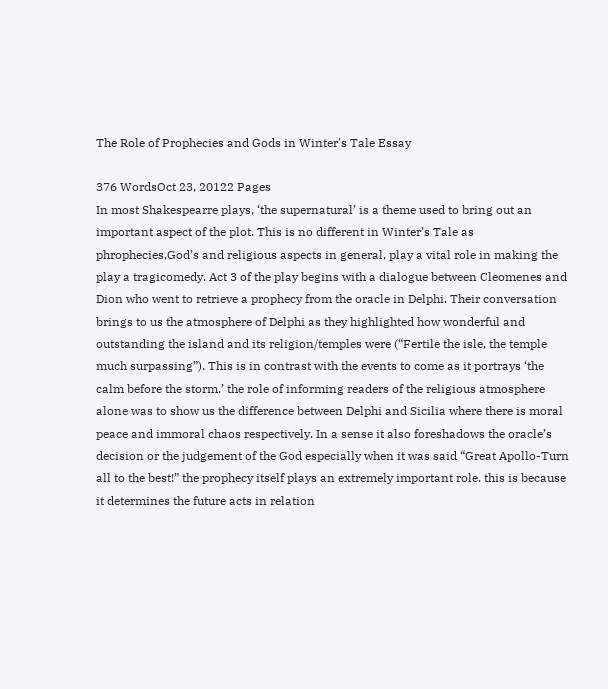The Role of Prophecies and Gods in Winter's Tale Essay

376 WordsOct 23, 20122 Pages
In most Shakespearre plays, ‘the supernatural’ is a theme used to bring out an important aspect of the plot. This is no different in Winter’s Tale as phrophecies,God’s and religious aspects in general, play a vital role in making the play a tragicomedy. Act 3 of the play begins with a dialogue between Cleomenes and Dion who went to retrieve a prophecy from the oracle in Delphi. Their conversation brings to us the atmosphere of Delphi as they highlighted how wonderful and outstanding the island and its religion/temples were (“Fertile the isle, the temple much surpassing”). This is in contrast with the events to come as it portrays ‘the calm before the storm.’ the role of informing readers of the religious atmosphere alone was to show us the difference between Delphi and Sicilia where there is moral peace and immoral chaos respectively. In a sense it also foreshadows the oracle’s decision or the judgement of the God especially when it was said “Great Apollo-Turn all to the best!” the prophecy itself plays an extremely important role. this is because it determines the future acts in relation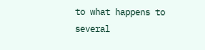to what happens to several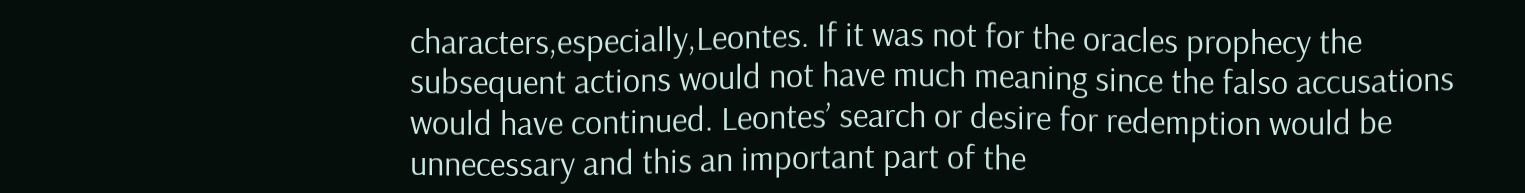characters,especially,Leontes. If it was not for the oracles prophecy the subsequent actions would not have much meaning since the falso accusations would have continued. Leontes’ search or desire for redemption would be unnecessary and this an important part of the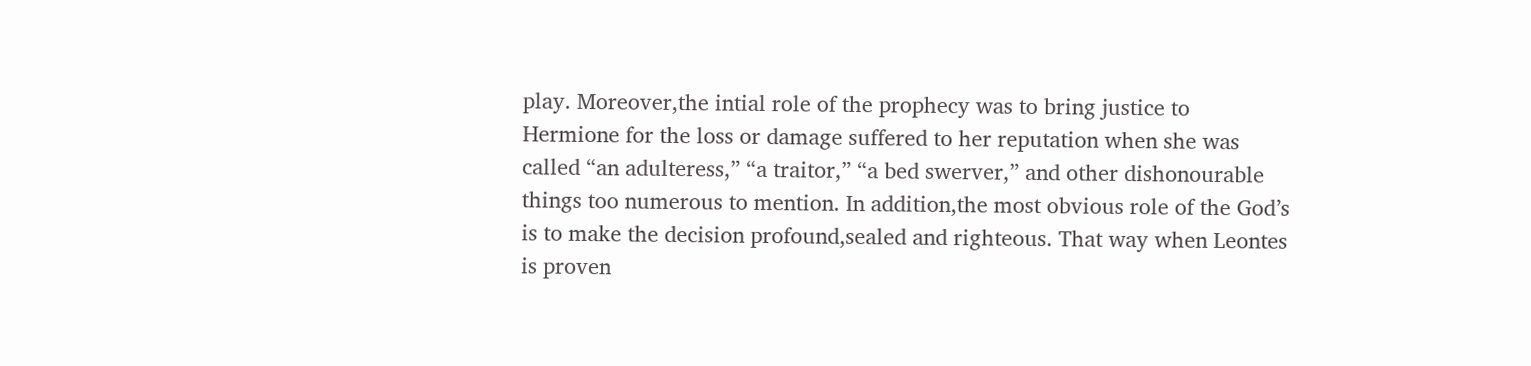play. Moreover,the intial role of the prophecy was to bring justice to Hermione for the loss or damage suffered to her reputation when she was called “an adulteress,” “a traitor,” “a bed swerver,” and other dishonourable things too numerous to mention. In addition,the most obvious role of the God’s is to make the decision profound,sealed and righteous. That way when Leontes is proven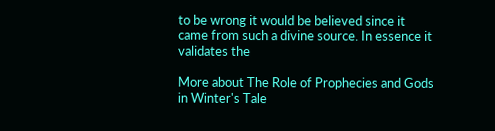to be wrong it would be believed since it came from such a divine source. In essence it validates the

More about The Role of Prophecies and Gods in Winter's Tale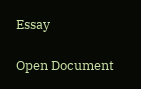Essay

Open Document